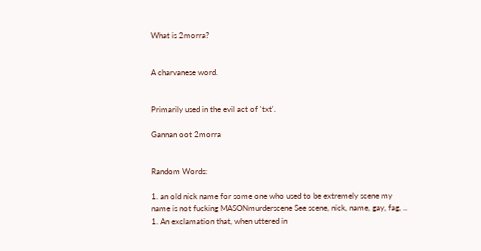What is 2morra?


A charvanese word.


Primarily used in the evil act of 'txt'.

Gannan oot 2morra


Random Words:

1. an old nick name for some one who used to be extremely scene my name is not fucking MASONmurderscene See scene, nick, name, gay, fag, ..
1. An exclamation that, when uttered in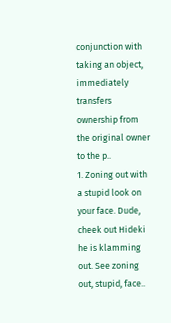conjunction with taking an object, immediately transfers ownership from the original owner to the p..
1. Zoning out with a stupid look on your face. Dude, cheek out Hideki he is klamming out. See zoning out, stupid, face..